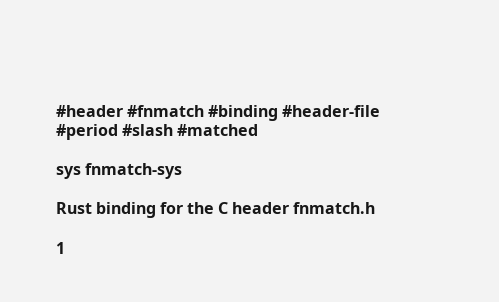#header #fnmatch #binding #header-file #period #slash #matched

sys fnmatch-sys

Rust binding for the C header fnmatch.h

1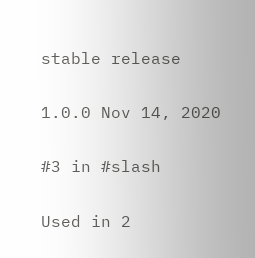stable release

1.0.0 Nov 14, 2020

#3 in #slash

Used in 2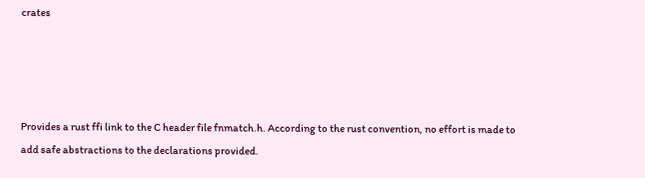crates




Provides a rust ffi link to the C header file fnmatch.h. According to the rust convention, no effort is made to add safe abstractions to the declarations provided.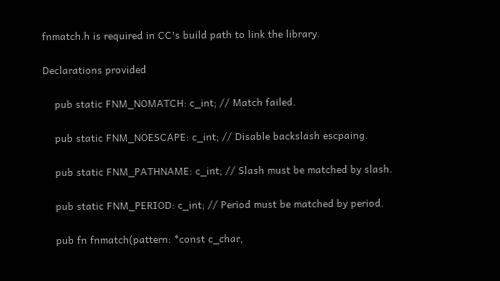fnmatch.h is required in CC's build path to link the library.

Declarations provided

    pub static FNM_NOMATCH: c_int; // Match failed.

    pub static FNM_NOESCAPE: c_int; // Disable backslash escpaing.

    pub static FNM_PATHNAME: c_int; // Slash must be matched by slash.

    pub static FNM_PERIOD: c_int; // Period must be matched by period.

    pub fn fnmatch(pattern: *const c_char,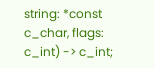string: *const c_char, flags: c_int) -> c_int;